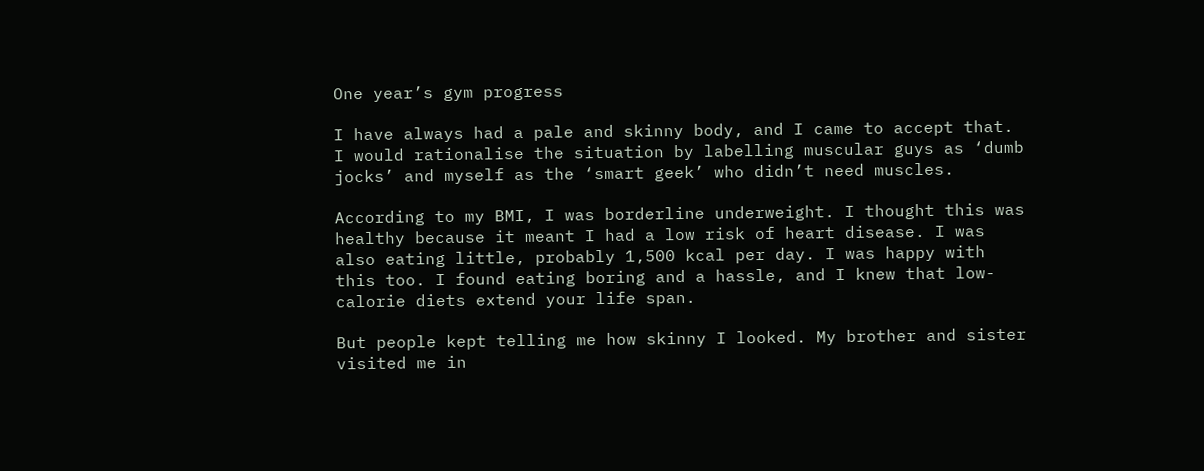One year’s gym progress

I have always had a pale and skinny body, and I came to accept that. I would rationalise the situation by labelling muscular guys as ‘dumb jocks’ and myself as the ‘smart geek’ who didn’t need muscles.

According to my BMI, I was borderline underweight. I thought this was healthy because it meant I had a low risk of heart disease. I was also eating little, probably 1,500 kcal per day. I was happy with this too. I found eating boring and a hassle, and I knew that low-calorie diets extend your life span.

But people kept telling me how skinny I looked. My brother and sister visited me in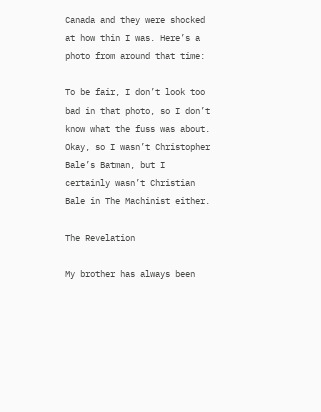Canada and they were shocked at how thin I was. Here’s a photo from around that time:

To be fair, I don’t look too bad in that photo, so I don’t know what the fuss was about. Okay, so I wasn’t Christopher Bale’s Batman, but I certainly wasn’t Christian Bale in The Machinist either.

The Revelation

My brother has always been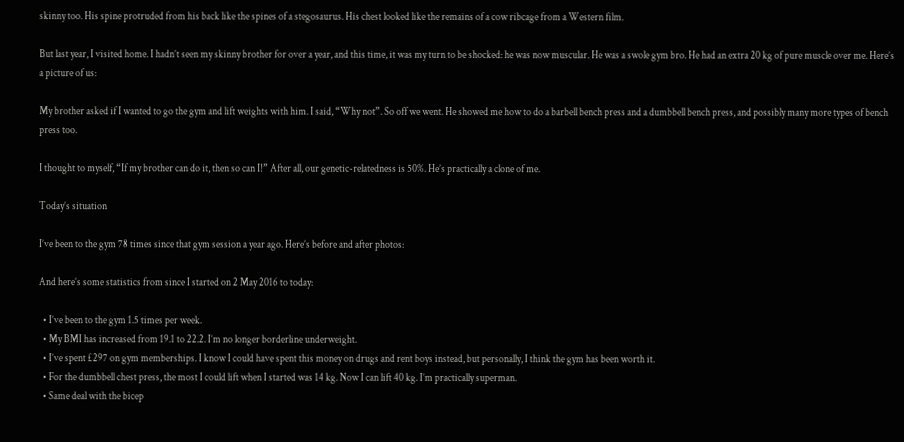skinny too. His spine protruded from his back like the spines of a stegosaurus. His chest looked like the remains of a cow ribcage from a Western film.

But last year, I visited home. I hadn’t seen my skinny brother for over a year, and this time, it was my turn to be shocked: he was now muscular. He was a swole gym bro. He had an extra 20 kg of pure muscle over me. Here’s a picture of us:

My brother asked if I wanted to go the gym and lift weights with him. I said, “Why not”. So off we went. He showed me how to do a barbell bench press and a dumbbell bench press, and possibly many more types of bench press too.

I thought to myself, “If my brother can do it, then so can I!” After all, our genetic-relatedness is 50%. He’s practically a clone of me.

Today’s situation

I’ve been to the gym 78 times since that gym session a year ago. Here’s before and after photos:

And here’s some statistics from since I started on 2 May 2016 to today:

  • I’ve been to the gym 1.5 times per week.
  • My BMI has increased from 19.1 to 22.2. I’m no longer borderline underweight.
  • I’ve spent £297 on gym memberships. I know I could have spent this money on drugs and rent boys instead, but personally, I think the gym has been worth it.
  • For the dumbbell chest press, the most I could lift when I started was 14 kg. Now I can lift 40 kg. I’m practically superman.
  • Same deal with the bicep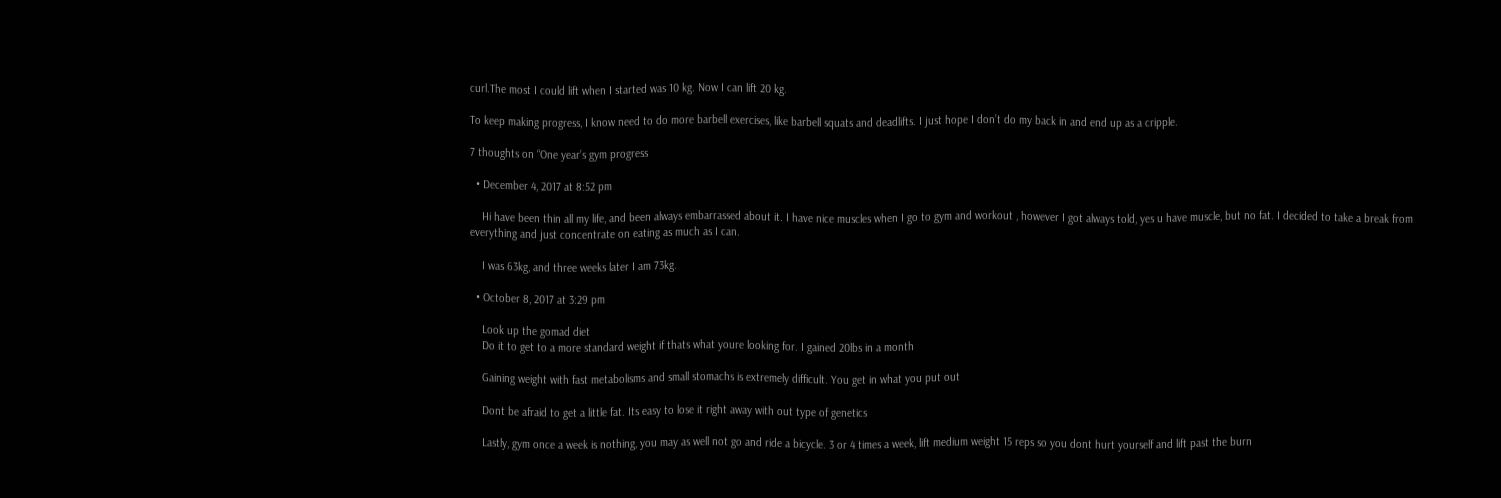curl.The most I could lift when I started was 10 kg. Now I can lift 20 kg.

To keep making progress, I know need to do more barbell exercises, like barbell squats and deadlifts. I just hope I don’t do my back in and end up as a cripple.

7 thoughts on “One year’s gym progress

  • December 4, 2017 at 8:52 pm

    Hi have been thin all my life, and been always embarrassed about it. I have nice muscles when I go to gym and workout , however I got always told, yes u have muscle, but no fat. I decided to take a break from everything and just concentrate on eating as much as I can.

    I was 63kg, and three weeks later I am 73kg.

  • October 8, 2017 at 3:29 pm

    Look up the gomad diet
    Do it to get to a more standard weight if thats what youre looking for. I gained 20lbs in a month

    Gaining weight with fast metabolisms and small stomachs is extremely difficult. You get in what you put out

    Dont be afraid to get a little fat. Its easy to lose it right away with out type of genetics

    Lastly, gym once a week is nothing, you may as well not go and ride a bicycle. 3 or 4 times a week, lift medium weight 15 reps so you dont hurt yourself and lift past the burn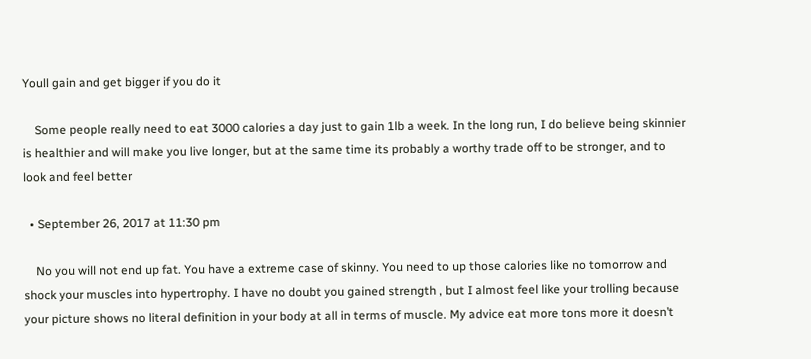Youll gain and get bigger if you do it

    Some people really need to eat 3000 calories a day just to gain 1lb a week. In the long run, I do believe being skinnier is healthier and will make you live longer, but at the same time its probably a worthy trade off to be stronger, and to look and feel better

  • September 26, 2017 at 11:30 pm

    No you will not end up fat. You have a extreme case of skinny. You need to up those calories like no tomorrow and shock your muscles into hypertrophy. I have no doubt you gained strength , but I almost feel like your trolling because your picture shows no literal definition in your body at all in terms of muscle. My advice eat more tons more it doesn’t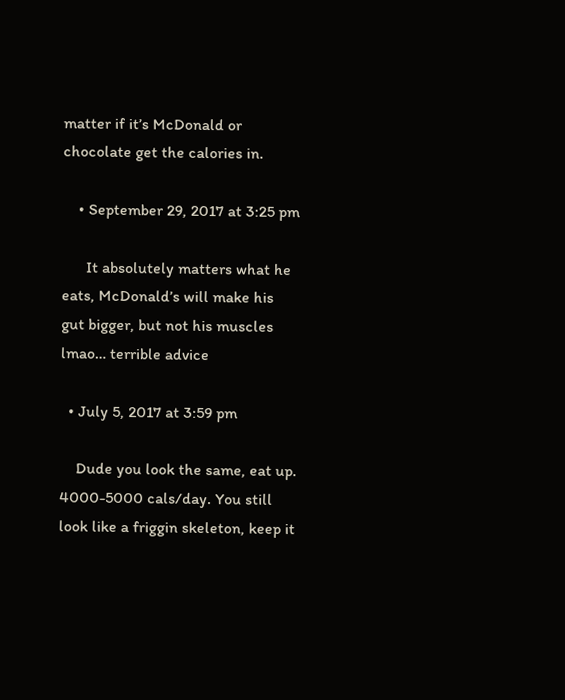matter if it’s McDonald or chocolate get the calories in.

    • September 29, 2017 at 3:25 pm

      It absolutely matters what he eats, McDonald’s will make his gut bigger, but not his muscles lmao… terrible advice

  • July 5, 2017 at 3:59 pm

    Dude you look the same, eat up. 4000-5000 cals/day. You still look like a friggin skeleton, keep it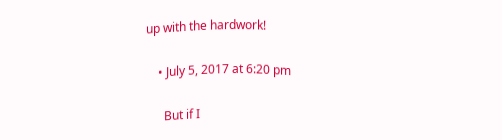up with the hardwork!

    • July 5, 2017 at 6:20 pm

      But if I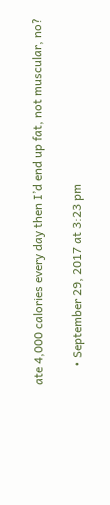ate 4,000 calories every day then I’d end up fat, not muscular, no?

      • September 29, 2017 at 3:23 pm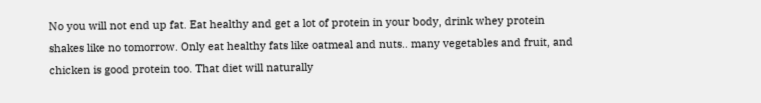No you will not end up fat. Eat healthy and get a lot of protein in your body, drink whey protein shakes like no tomorrow. Only eat healthy fats like oatmeal and nuts.. many vegetables and fruit, and chicken is good protein too. That diet will naturally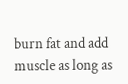burn fat and add muscle as long as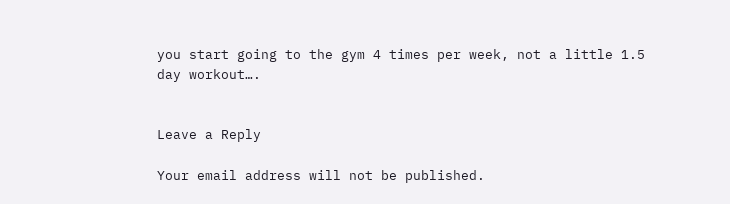you start going to the gym 4 times per week, not a little 1.5 day workout….


Leave a Reply

Your email address will not be published.